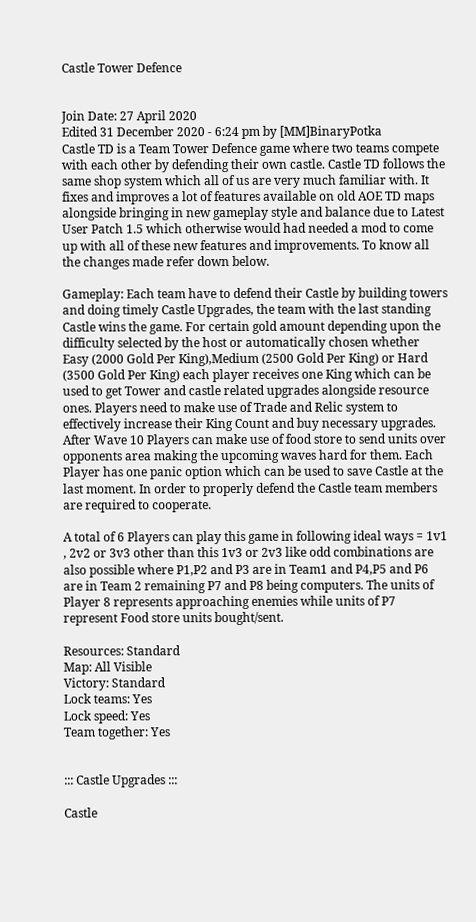Castle Tower Defence


Join Date: 27 April 2020
Edited 31 December 2020 - 6:24 pm by [MM]BinaryPotka
Castle TD is a Team Tower Defence game where two teams compete with each other by defending their own castle. Castle TD follows the same shop system which all of us are very much familiar with. It fixes and improves a lot of features available on old AOE TD maps alongside bringing in new gameplay style and balance due to Latest User Patch 1.5 which otherwise would had needed a mod to come up with all of these new features and improvements. To know all the changes made refer down below.

Gameplay: Each team have to defend their Castle by building towers and doing timely Castle Upgrades, the team with the last standing Castle wins the game. For certain gold amount depending upon the difficulty selected by the host or automatically chosen whether Easy (2000 Gold Per King),Medium (2500 Gold Per King) or Hard (3500 Gold Per King) each player receives one King which can be used to get Tower and castle related upgrades alongside resource ones. Players need to make use of Trade and Relic system to effectively increase their King Count and buy necessary upgrades. After Wave 10 Players can make use of food store to send units over opponents area making the upcoming waves hard for them. Each Player has one panic option which can be used to save Castle at the last moment. In order to properly defend the Castle team members are required to cooperate.

A total of 6 Players can play this game in following ideal ways = 1v1 , 2v2 or 3v3 other than this 1v3 or 2v3 like odd combinations are also possible where P1,P2 and P3 are in Team1 and P4,P5 and P6 are in Team 2 remaining P7 and P8 being computers. The units of Player 8 represents approaching enemies while units of P7 represent Food store units bought/sent.

Resources: Standard
Map: All Visible
Victory: Standard
Lock teams: Yes
Lock speed: Yes
Team together: Yes


::: Castle Upgrades :::

Castle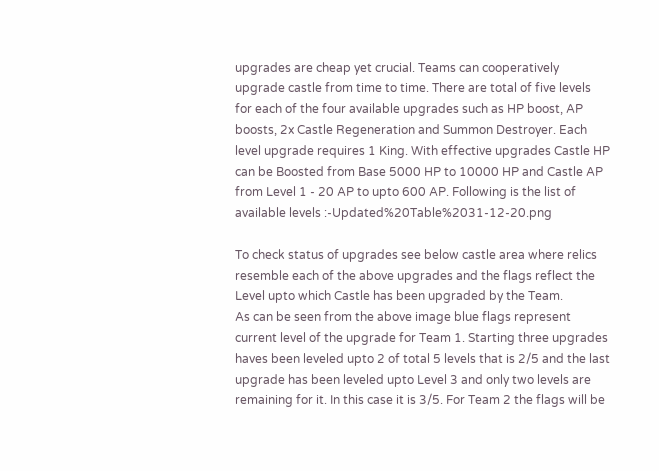upgrades are cheap yet crucial. Teams can cooperatively upgrade castle from time to time. There are total of five levels for each of the four available upgrades such as HP boost, AP boosts, 2x Castle Regeneration and Summon Destroyer. Each level upgrade requires 1 King. With effective upgrades Castle HP can be Boosted from Base 5000 HP to 10000 HP and Castle AP from Level 1 - 20 AP to upto 600 AP. Following is the list of available levels :-Updated%20Table%2031-12-20.png

To check status of upgrades see below castle area where relics resemble each of the above upgrades and the flags reflect the Level upto which Castle has been upgraded by the Team.
As can be seen from the above image blue flags represent current level of the upgrade for Team 1. Starting three upgrades haves been leveled upto 2 of total 5 levels that is 2/5 and the last upgrade has been leveled upto Level 3 and only two levels are remaining for it. In this case it is 3/5. For Team 2 the flags will be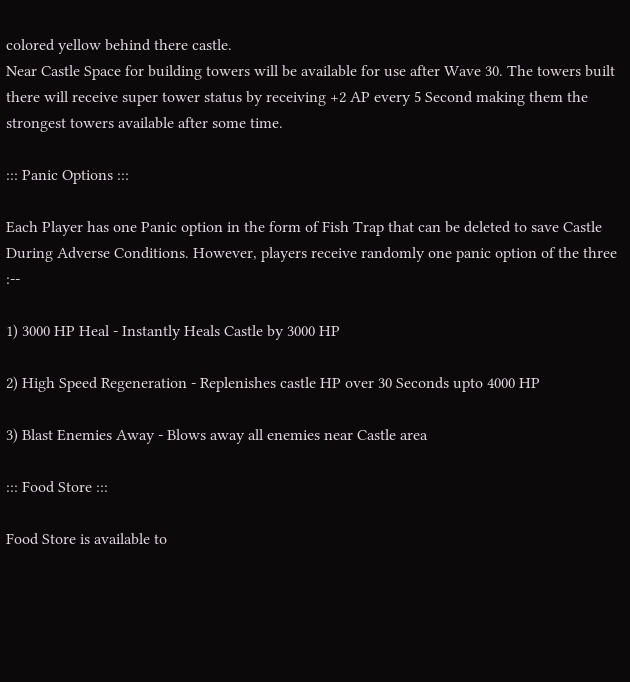colored yellow behind there castle.
Near Castle Space for building towers will be available for use after Wave 30. The towers built there will receive super tower status by receiving +2 AP every 5 Second making them the strongest towers available after some time.

::: Panic Options :::

Each Player has one Panic option in the form of Fish Trap that can be deleted to save Castle During Adverse Conditions. However, players receive randomly one panic option of the three :--

1) 3000 HP Heal - Instantly Heals Castle by 3000 HP

2) High Speed Regeneration - Replenishes castle HP over 30 Seconds upto 4000 HP

3) Blast Enemies Away - Blows away all enemies near Castle area

::: Food Store :::

Food Store is available to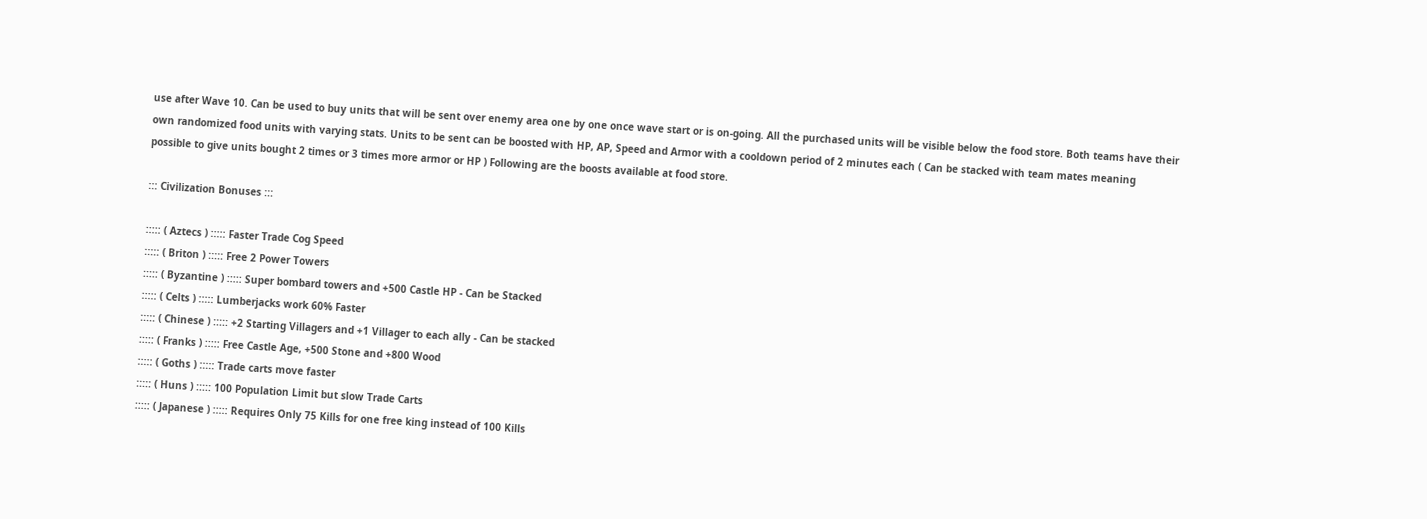use after Wave 10. Can be used to buy units that will be sent over enemy area one by one once wave start or is on-going. All the purchased units will be visible below the food store. Both teams have their own randomized food units with varying stats. Units to be sent can be boosted with HP, AP, Speed and Armor with a cooldown period of 2 minutes each ( Can be stacked with team mates meaning possible to give units bought 2 times or 3 times more armor or HP ) Following are the boosts available at food store.

::: Civilization Bonuses :::

::::: ( Aztecs ) ::::: Faster Trade Cog Speed
::::: ( Briton ) ::::: Free 2 Power Towers
::::: ( Byzantine ) ::::: Super bombard towers and +500 Castle HP - Can be Stacked
::::: ( Celts ) ::::: Lumberjacks work 60% Faster
::::: ( Chinese ) ::::: +2 Starting Villagers and +1 Villager to each ally - Can be stacked
::::: ( Franks ) ::::: Free Castle Age, +500 Stone and +800 Wood
::::: ( Goths ) ::::: Trade carts move faster
::::: ( Huns ) ::::: 100 Population Limit but slow Trade Carts
::::: ( Japanese ) ::::: Requires Only 75 Kills for one free king instead of 100 Kills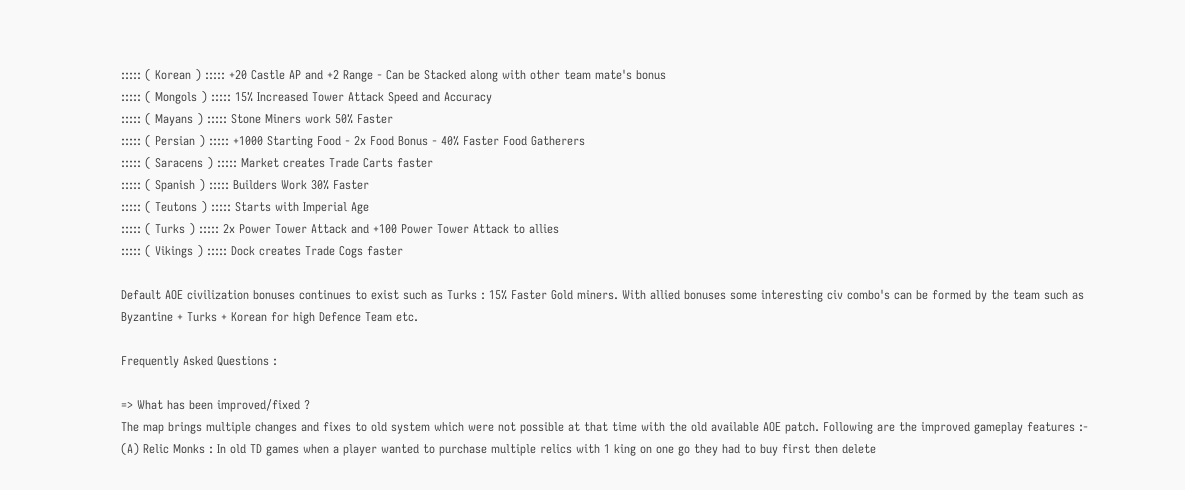::::: ( Korean ) ::::: +20 Castle AP and +2 Range - Can be Stacked along with other team mate's bonus
::::: ( Mongols ) ::::: 15% Increased Tower Attack Speed and Accuracy
::::: ( Mayans ) ::::: Stone Miners work 50% Faster
::::: ( Persian ) ::::: +1000 Starting Food - 2x Food Bonus - 40% Faster Food Gatherers
::::: ( Saracens ) ::::: Market creates Trade Carts faster
::::: ( Spanish ) ::::: Builders Work 30% Faster
::::: ( Teutons ) ::::: Starts with Imperial Age
::::: ( Turks ) ::::: 2x Power Tower Attack and +100 Power Tower Attack to allies
::::: ( Vikings ) ::::: Dock creates Trade Cogs faster

Default AOE civilization bonuses continues to exist such as Turks : 15% Faster Gold miners. With allied bonuses some interesting civ combo's can be formed by the team such as Byzantine + Turks + Korean for high Defence Team etc.

Frequently Asked Questions :

=> What has been improved/fixed ?
The map brings multiple changes and fixes to old system which were not possible at that time with the old available AOE patch. Following are the improved gameplay features :-
(A) Relic Monks : In old TD games when a player wanted to purchase multiple relics with 1 king on one go they had to buy first then delete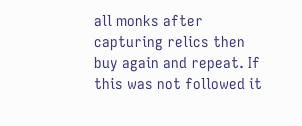all monks after capturing relics then buy again and repeat. If this was not followed it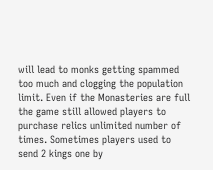will lead to monks getting spammed too much and clogging the population limit. Even if the Monasteries are full the game still allowed players to purchase relics unlimited number of times. Sometimes players used to send 2 kings one by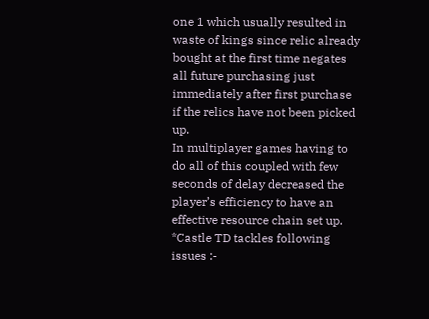one 1 which usually resulted in waste of kings since relic already bought at the first time negates all future purchasing just immediately after first purchase if the relics have not been picked up.
In multiplayer games having to do all of this coupled with few seconds of delay decreased the player’s efficiency to have an effective resource chain set up.
*Castle TD tackles following issues :-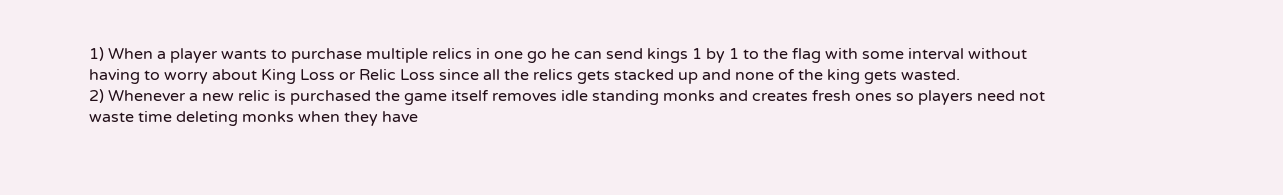1) When a player wants to purchase multiple relics in one go he can send kings 1 by 1 to the flag with some interval without having to worry about King Loss or Relic Loss since all the relics gets stacked up and none of the king gets wasted.
2) Whenever a new relic is purchased the game itself removes idle standing monks and creates fresh ones so players need not waste time deleting monks when they have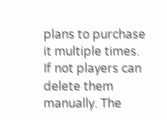plans to purchase it multiple times. If not players can delete them manually. The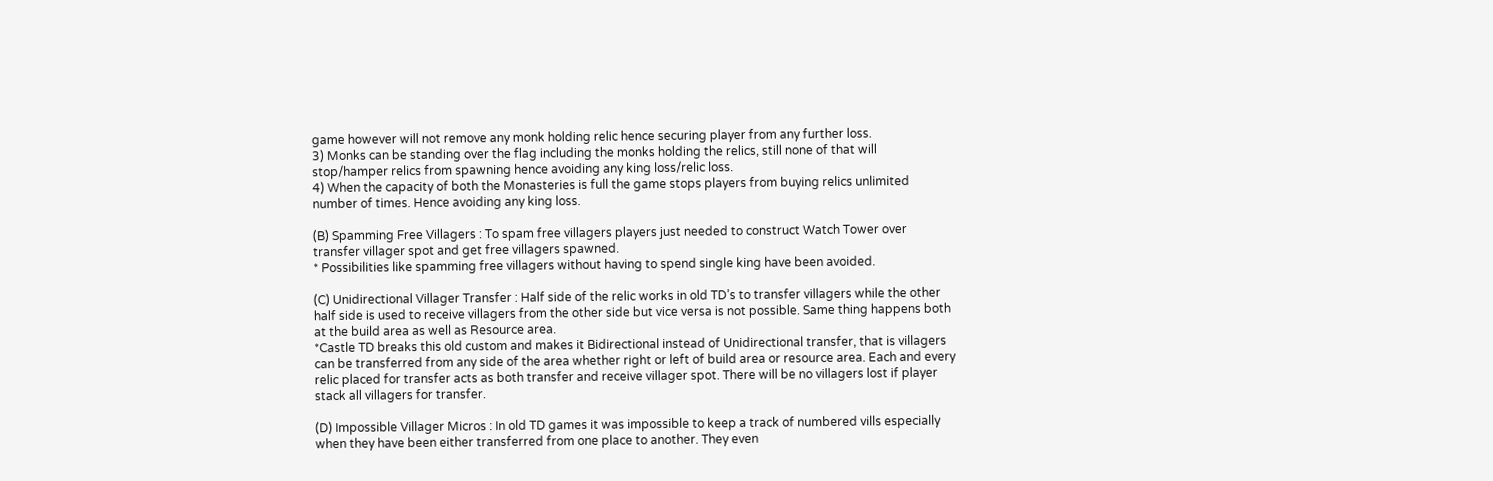game however will not remove any monk holding relic hence securing player from any further loss.
3) Monks can be standing over the flag including the monks holding the relics, still none of that will stop/hamper relics from spawning hence avoiding any king loss/relic loss.
4) When the capacity of both the Monasteries is full the game stops players from buying relics unlimited number of times. Hence avoiding any king loss.

(B) Spamming Free Villagers : To spam free villagers players just needed to construct Watch Tower over transfer villager spot and get free villagers spawned.
* Possibilities like spamming free villagers without having to spend single king have been avoided.

(C) Unidirectional Villager Transfer : Half side of the relic works in old TD’s to transfer villagers while the other half side is used to receive villagers from the other side but vice versa is not possible. Same thing happens both at the build area as well as Resource area.
*Castle TD breaks this old custom and makes it Bidirectional instead of Unidirectional transfer, that is villagers can be transferred from any side of the area whether right or left of build area or resource area. Each and every relic placed for transfer acts as both transfer and receive villager spot. There will be no villagers lost if player stack all villagers for transfer.

(D) Impossible Villager Micros : In old TD games it was impossible to keep a track of numbered vills especially when they have been either transferred from one place to another. They even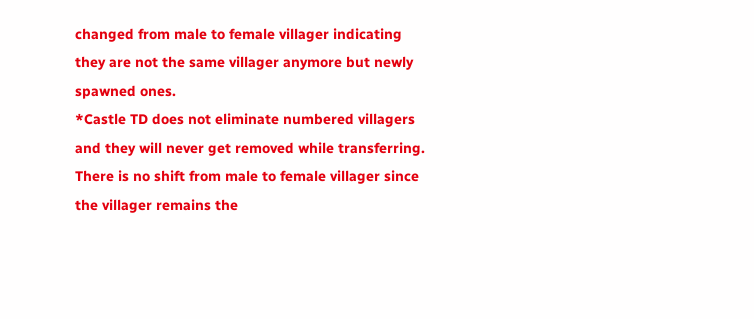changed from male to female villager indicating they are not the same villager anymore but newly spawned ones.
*Castle TD does not eliminate numbered villagers and they will never get removed while transferring. There is no shift from male to female villager since the villager remains the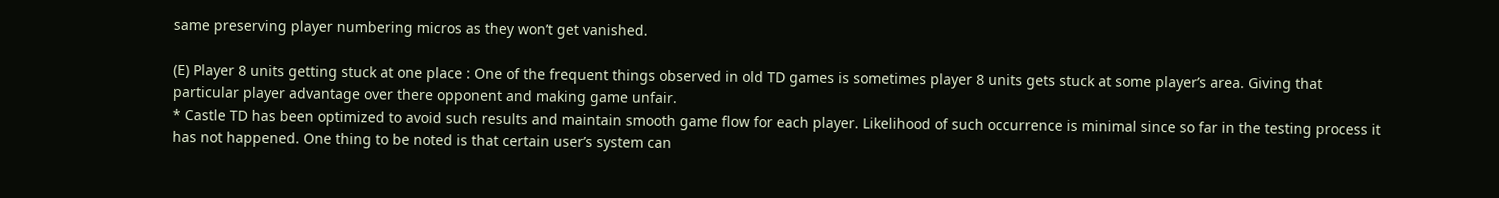same preserving player numbering micros as they won’t get vanished.

(E) Player 8 units getting stuck at one place : One of the frequent things observed in old TD games is sometimes player 8 units gets stuck at some player’s area. Giving that particular player advantage over there opponent and making game unfair.
* Castle TD has been optimized to avoid such results and maintain smooth game flow for each player. Likelihood of such occurrence is minimal since so far in the testing process it has not happened. One thing to be noted is that certain user’s system can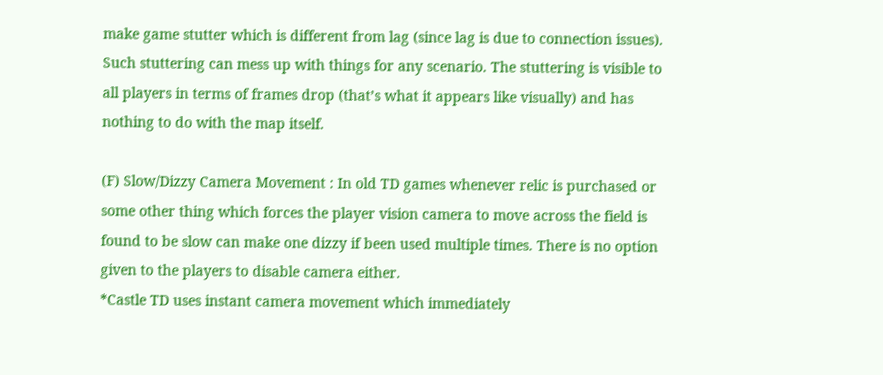make game stutter which is different from lag (since lag is due to connection issues). Such stuttering can mess up with things for any scenario. The stuttering is visible to all players in terms of frames drop (that’s what it appears like visually) and has nothing to do with the map itself.

(F) Slow/Dizzy Camera Movement : In old TD games whenever relic is purchased or some other thing which forces the player vision camera to move across the field is found to be slow can make one dizzy if been used multiple times. There is no option given to the players to disable camera either.
*Castle TD uses instant camera movement which immediately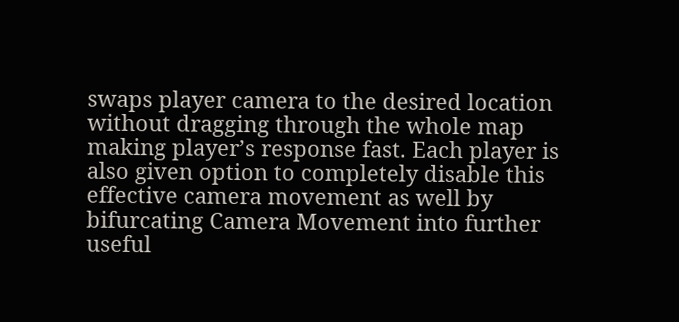swaps player camera to the desired location without dragging through the whole map making player’s response fast. Each player is also given option to completely disable this effective camera movement as well by bifurcating Camera Movement into further useful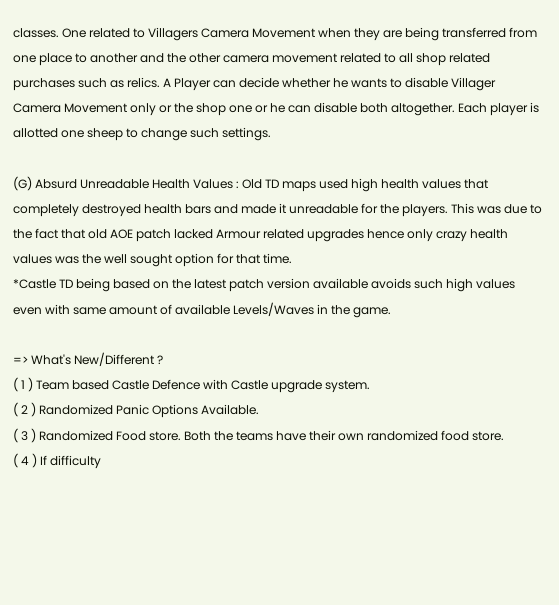classes. One related to Villagers Camera Movement when they are being transferred from one place to another and the other camera movement related to all shop related purchases such as relics. A Player can decide whether he wants to disable Villager Camera Movement only or the shop one or he can disable both altogether. Each player is allotted one sheep to change such settings.

(G) Absurd Unreadable Health Values : Old TD maps used high health values that completely destroyed health bars and made it unreadable for the players. This was due to the fact that old AOE patch lacked Armour related upgrades hence only crazy health values was the well sought option for that time.
*Castle TD being based on the latest patch version available avoids such high values even with same amount of available Levels/Waves in the game.

=> What's New/Different ?
( 1 ) Team based Castle Defence with Castle upgrade system.
( 2 ) Randomized Panic Options Available.
( 3 ) Randomized Food store. Both the teams have their own randomized food store.
( 4 ) If difficulty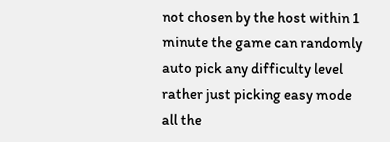not chosen by the host within 1 minute the game can randomly auto pick any difficulty level rather just picking easy mode all the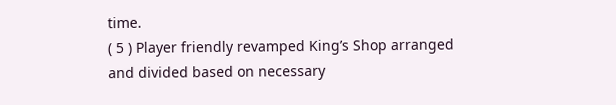time.
( 5 ) Player friendly revamped King’s Shop arranged and divided based on necessary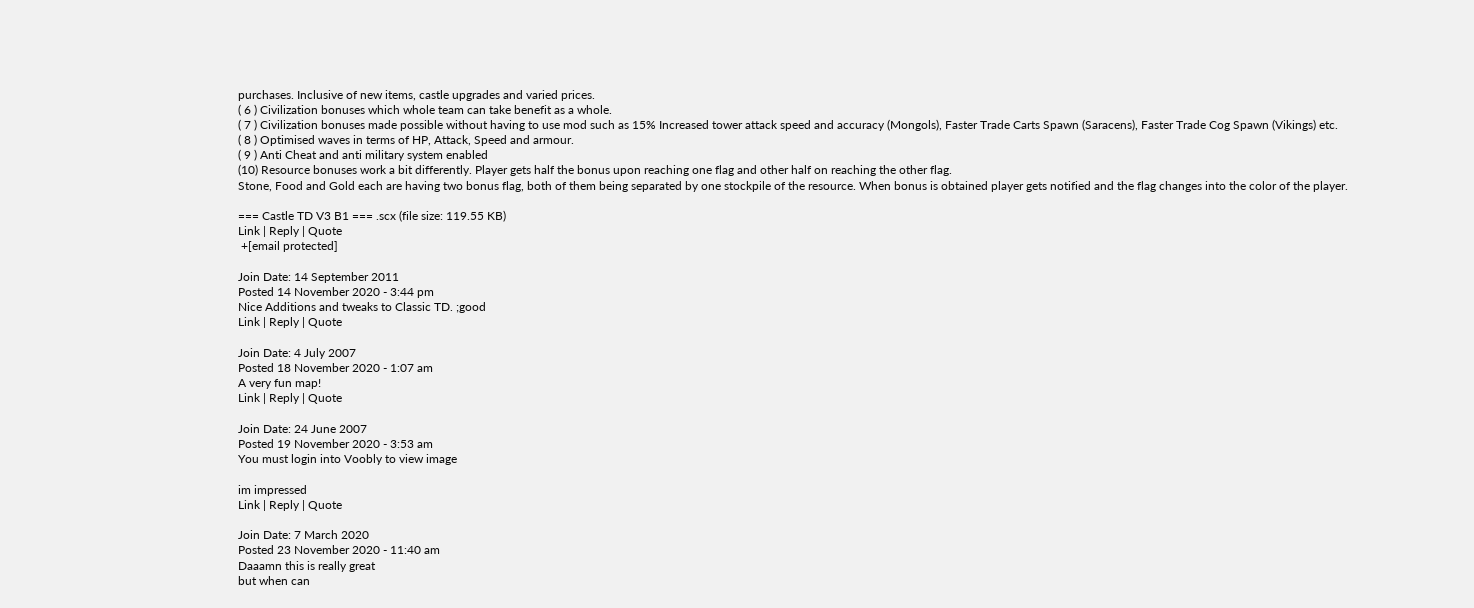purchases. Inclusive of new items, castle upgrades and varied prices.
( 6 ) Civilization bonuses which whole team can take benefit as a whole.
( 7 ) Civilization bonuses made possible without having to use mod such as 15% Increased tower attack speed and accuracy (Mongols), Faster Trade Carts Spawn (Saracens), Faster Trade Cog Spawn (Vikings) etc.
( 8 ) Optimised waves in terms of HP, Attack, Speed and armour.
( 9 ) Anti Cheat and anti military system enabled
(10) Resource bonuses work a bit differently. Player gets half the bonus upon reaching one flag and other half on reaching the other flag.
Stone, Food and Gold each are having two bonus flag, both of them being separated by one stockpile of the resource. When bonus is obtained player gets notified and the flag changes into the color of the player.

=== Castle TD V3 B1 === .scx (file size: 119.55 KB)
Link | Reply | Quote
 +[email protected]

Join Date: 14 September 2011
Posted 14 November 2020 - 3:44 pm
Nice Additions and tweaks to Classic TD. ;good
Link | Reply | Quote

Join Date: 4 July 2007
Posted 18 November 2020 - 1:07 am
A very fun map!
Link | Reply | Quote

Join Date: 24 June 2007
Posted 19 November 2020 - 3:53 am
You must login into Voobly to view image

im impressed
Link | Reply | Quote

Join Date: 7 March 2020
Posted 23 November 2020 - 11:40 am
Daaamn this is really great
but when can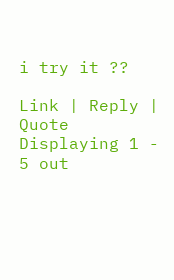i try it ??

Link | Reply | Quote
Displaying 1 - 5 out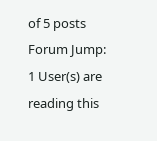of 5 posts
Forum Jump:
1 User(s) are reading this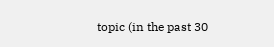topic (in the past 30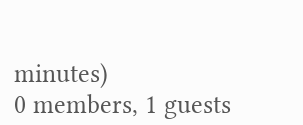minutes)
0 members, 1 guests